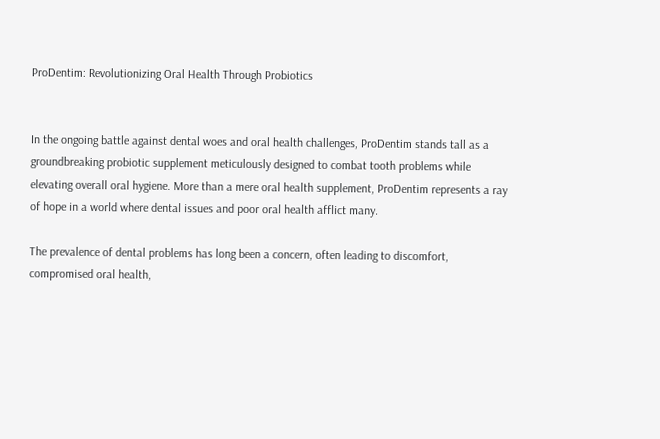ProDentim: Revolutionizing Oral Health Through Probiotics


In the ongoing battle against dental woes and oral health challenges, ProDentim stands tall as a groundbreaking probiotic supplement meticulously designed to combat tooth problems while elevating overall oral hygiene. More than a mere oral health supplement, ProDentim represents a ray of hope in a world where dental issues and poor oral health afflict many.

The prevalence of dental problems has long been a concern, often leading to discomfort, compromised oral health,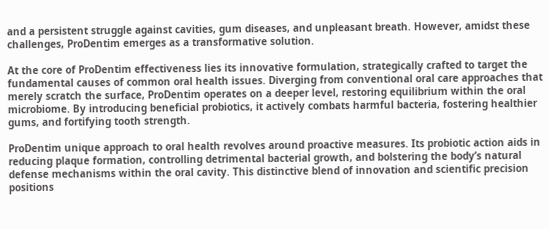and a persistent struggle against cavities, gum diseases, and unpleasant breath. However, amidst these challenges, ProDentim emerges as a transformative solution.

At the core of ProDentim effectiveness lies its innovative formulation, strategically crafted to target the fundamental causes of common oral health issues. Diverging from conventional oral care approaches that merely scratch the surface, ProDentim operates on a deeper level, restoring equilibrium within the oral microbiome. By introducing beneficial probiotics, it actively combats harmful bacteria, fostering healthier gums, and fortifying tooth strength.

ProDentim unique approach to oral health revolves around proactive measures. Its probiotic action aids in reducing plaque formation, controlling detrimental bacterial growth, and bolstering the body’s natural defense mechanisms within the oral cavity. This distinctive blend of innovation and scientific precision positions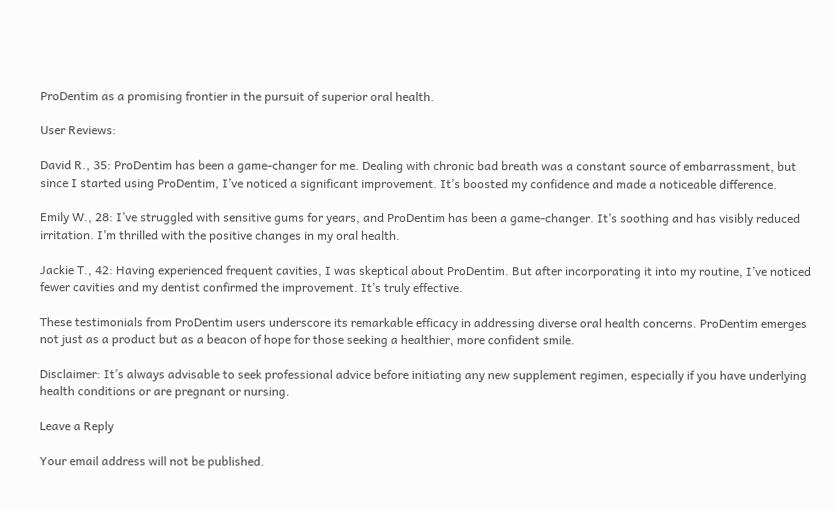ProDentim as a promising frontier in the pursuit of superior oral health.

User Reviews:

David R., 35: ProDentim has been a game-changer for me. Dealing with chronic bad breath was a constant source of embarrassment, but since I started using ProDentim, I’ve noticed a significant improvement. It’s boosted my confidence and made a noticeable difference.

Emily W., 28: I’ve struggled with sensitive gums for years, and ProDentim has been a game-changer. It’s soothing and has visibly reduced irritation. I’m thrilled with the positive changes in my oral health.

Jackie T., 42: Having experienced frequent cavities, I was skeptical about ProDentim. But after incorporating it into my routine, I’ve noticed fewer cavities and my dentist confirmed the improvement. It’s truly effective.

These testimonials from ProDentim users underscore its remarkable efficacy in addressing diverse oral health concerns. ProDentim emerges not just as a product but as a beacon of hope for those seeking a healthier, more confident smile.

Disclaimer: It’s always advisable to seek professional advice before initiating any new supplement regimen, especially if you have underlying health conditions or are pregnant or nursing.

Leave a Reply

Your email address will not be published.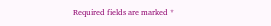Required fields are marked *